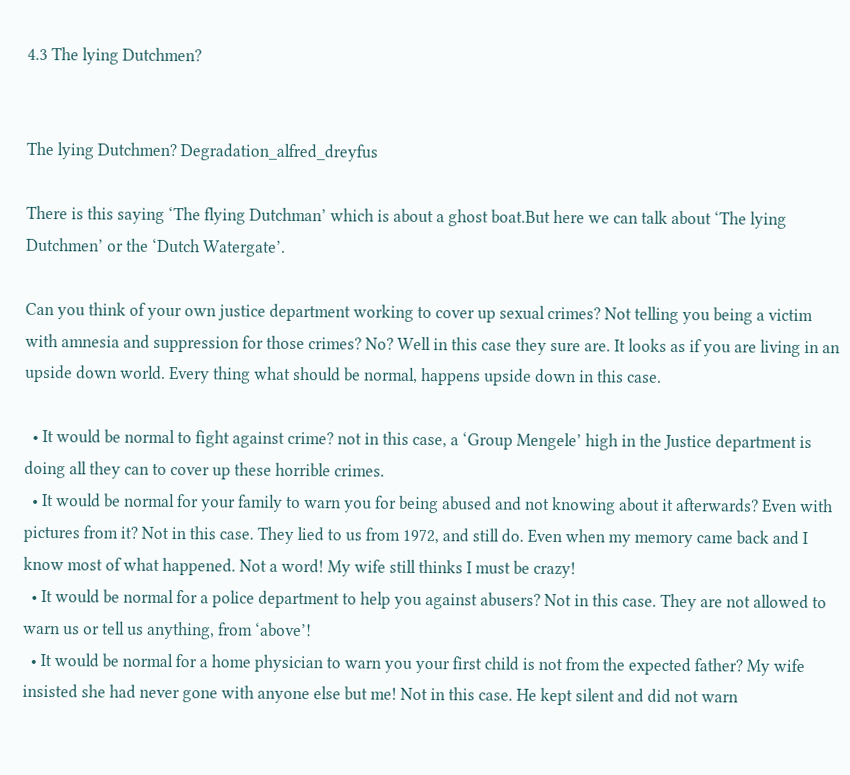4.3 The lying Dutchmen?


The lying Dutchmen? Degradation_alfred_dreyfus

There is this saying ‘The flying Dutchman’ which is about a ghost boat.But here we can talk about ‘The lying Dutchmen’ or the ‘Dutch Watergate’.

Can you think of your own justice department working to cover up sexual crimes? Not telling you being a victim with amnesia and suppression for those crimes? No? Well in this case they sure are. It looks as if you are living in an upside down world. Every thing what should be normal, happens upside down in this case.

  • It would be normal to fight against crime? not in this case, a ‘Group Mengele’ high in the Justice department is doing all they can to cover up these horrible crimes.
  • It would be normal for your family to warn you for being abused and not knowing about it afterwards? Even with pictures from it? Not in this case. They lied to us from 1972, and still do. Even when my memory came back and I know most of what happened. Not a word! My wife still thinks I must be crazy!
  • It would be normal for a police department to help you against abusers? Not in this case. They are not allowed to warn us or tell us anything, from ‘above’!
  • It would be normal for a home physician to warn you your first child is not from the expected father? My wife insisted she had never gone with anyone else but me! Not in this case. He kept silent and did not warn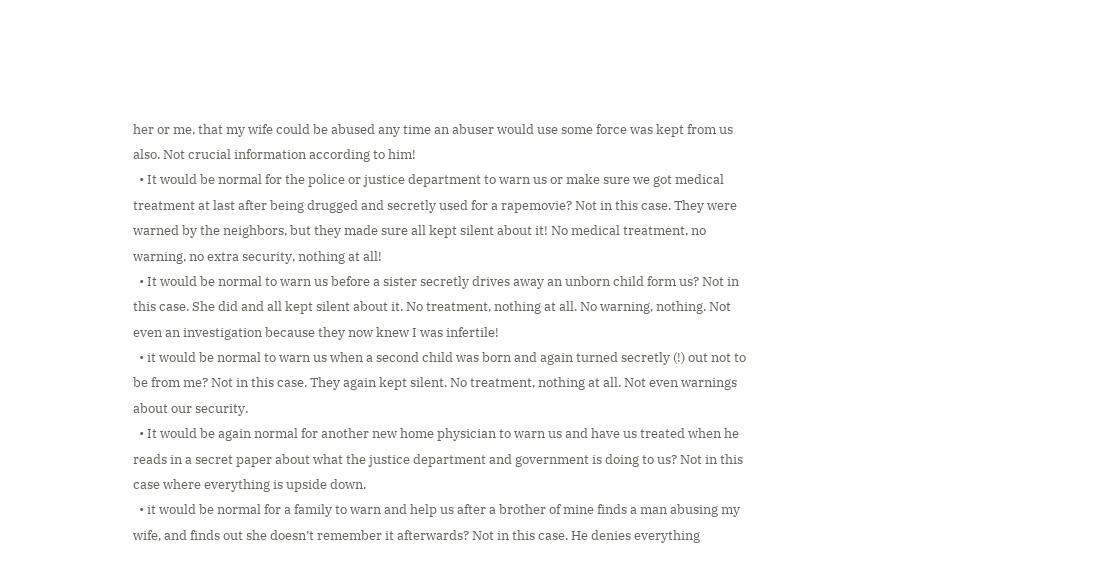her or me, that my wife could be abused any time an abuser would use some force was kept from us also. Not crucial information according to him!
  • It would be normal for the police or justice department to warn us or make sure we got medical treatment at last after being drugged and secretly used for a rapemovie? Not in this case. They were warned by the neighbors, but they made sure all kept silent about it! No medical treatment, no warning, no extra security, nothing at all!
  • It would be normal to warn us before a sister secretly drives away an unborn child form us? Not in this case. She did and all kept silent about it. No treatment, nothing at all. No warning, nothing. Not even an investigation because they now knew I was infertile!
  • it would be normal to warn us when a second child was born and again turned secretly (!) out not to be from me? Not in this case. They again kept silent. No treatment, nothing at all. Not even warnings about our security.
  • It would be again normal for another new home physician to warn us and have us treated when he reads in a secret paper about what the justice department and government is doing to us? Not in this case where everything is upside down.
  • it would be normal for a family to warn and help us after a brother of mine finds a man abusing my wife, and finds out she doesn’t remember it afterwards? Not in this case. He denies everything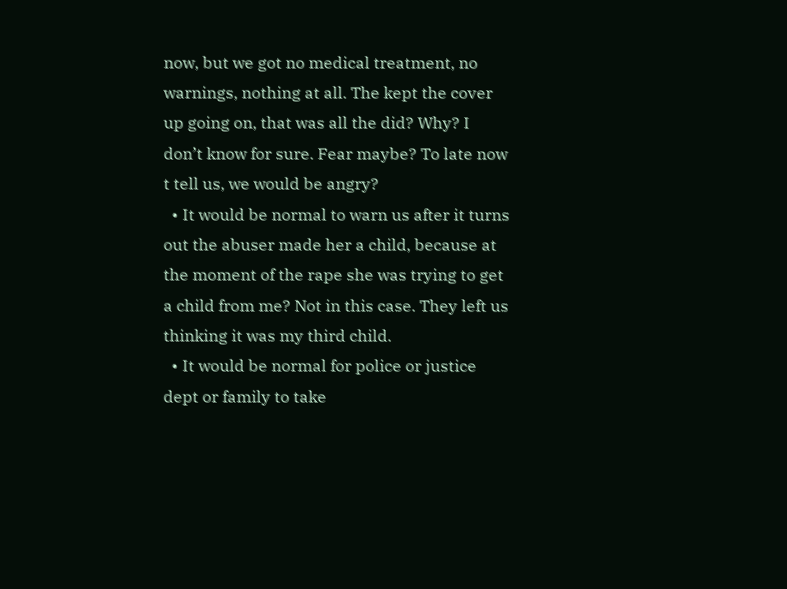now, but we got no medical treatment, no warnings, nothing at all. The kept the cover up going on, that was all the did? Why? I don’t know for sure. Fear maybe? To late now t tell us, we would be angry?
  • It would be normal to warn us after it turns out the abuser made her a child, because at the moment of the rape she was trying to get a child from me? Not in this case. They left us thinking it was my third child.
  • It would be normal for police or justice dept or family to take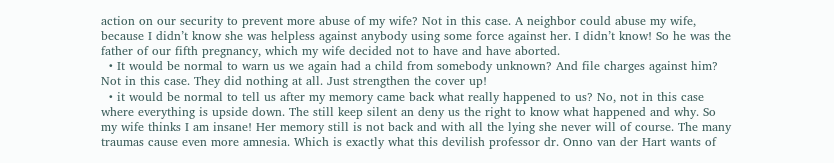action on our security to prevent more abuse of my wife? Not in this case. A neighbor could abuse my wife, because I didn’t know she was helpless against anybody using some force against her. I didn’t know! So he was the father of our fifth pregnancy, which my wife decided not to have and have aborted.
  • It would be normal to warn us we again had a child from somebody unknown? And file charges against him? Not in this case. They did nothing at all. Just strengthen the cover up!
  • it would be normal to tell us after my memory came back what really happened to us? No, not in this case where everything is upside down. The still keep silent an deny us the right to know what happened and why. So my wife thinks I am insane! Her memory still is not back and with all the lying she never will of course. The many traumas cause even more amnesia. Which is exactly what this devilish professor dr. Onno van der Hart wants of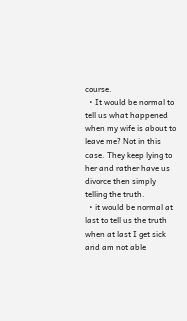course.
  • It would be normal to tell us what happened when my wife is about to leave me? Not in this case. They keep lying to her and rather have us divorce then simply telling the truth.
  • it would be normal at last to tell us the truth when at last I get sick and am not able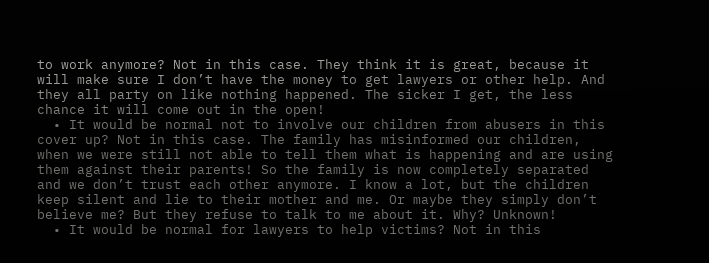to work anymore? Not in this case. They think it is great, because it will make sure I don’t have the money to get lawyers or other help. And they all party on like nothing happened. The sicker I get, the less chance it will come out in the open!
  • It would be normal not to involve our children from abusers in this cover up? Not in this case. The family has misinformed our children, when we were still not able to tell them what is happening and are using them against their parents! So the family is now completely separated and we don’t trust each other anymore. I know a lot, but the children keep silent and lie to their mother and me. Or maybe they simply don’t believe me? But they refuse to talk to me about it. Why? Unknown!
  • It would be normal for lawyers to help victims? Not in this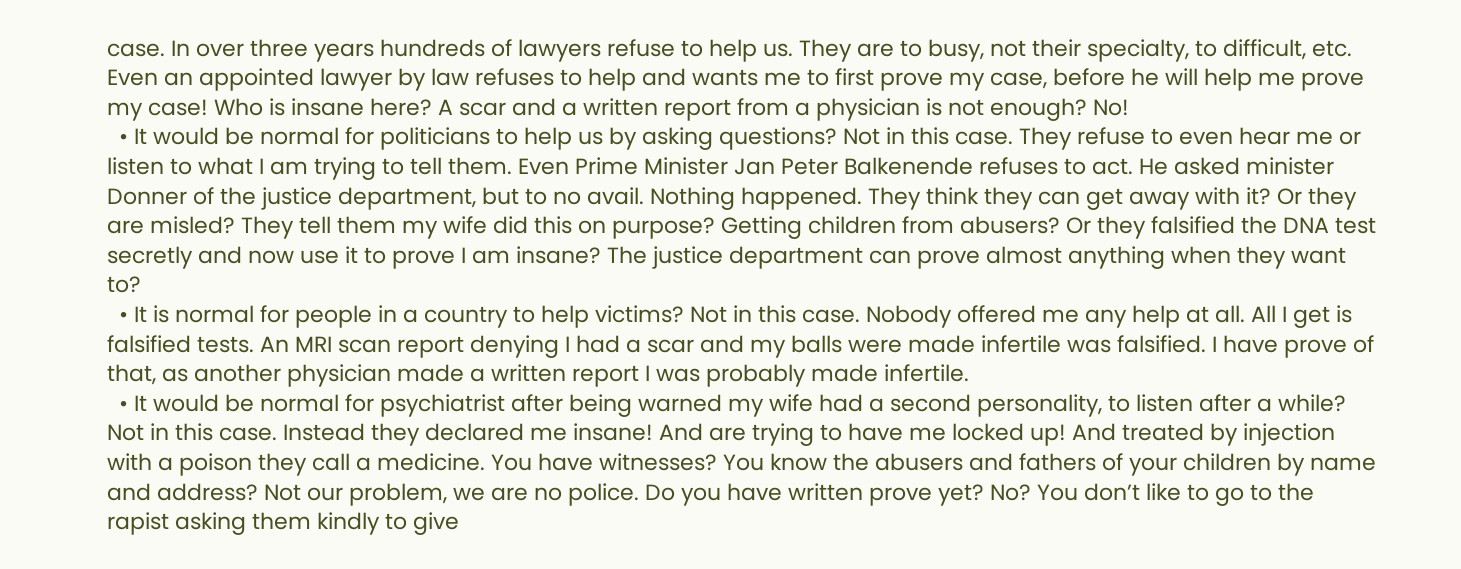case. In over three years hundreds of lawyers refuse to help us. They are to busy, not their specialty, to difficult, etc. Even an appointed lawyer by law refuses to help and wants me to first prove my case, before he will help me prove my case! Who is insane here? A scar and a written report from a physician is not enough? No!
  • It would be normal for politicians to help us by asking questions? Not in this case. They refuse to even hear me or listen to what I am trying to tell them. Even Prime Minister Jan Peter Balkenende refuses to act. He asked minister Donner of the justice department, but to no avail. Nothing happened. They think they can get away with it? Or they are misled? They tell them my wife did this on purpose? Getting children from abusers? Or they falsified the DNA test secretly and now use it to prove I am insane? The justice department can prove almost anything when they want to?
  • It is normal for people in a country to help victims? Not in this case. Nobody offered me any help at all. All I get is falsified tests. An MRI scan report denying I had a scar and my balls were made infertile was falsified. I have prove of that, as another physician made a written report I was probably made infertile.
  • It would be normal for psychiatrist after being warned my wife had a second personality, to listen after a while? Not in this case. Instead they declared me insane! And are trying to have me locked up! And treated by injection with a poison they call a medicine. You have witnesses? You know the abusers and fathers of your children by name and address? Not our problem, we are no police. Do you have written prove yet? No? You don’t like to go to the rapist asking them kindly to give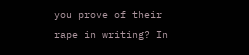you prove of their rape in writing? In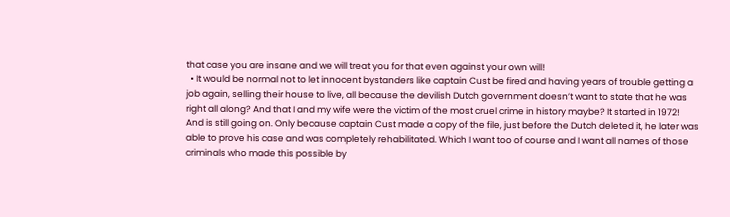that case you are insane and we will treat you for that even against your own will!
  • It would be normal not to let innocent bystanders like captain Cust be fired and having years of trouble getting a job again, selling their house to live, all because the devilish Dutch government doesn’t want to state that he was right all along? And that I and my wife were the victim of the most cruel crime in history maybe? It started in 1972! And is still going on. Only because captain Cust made a copy of the file, just before the Dutch deleted it, he later was able to prove his case and was completely rehabilitated. Which I want too of course and I want all names of those criminals who made this possible by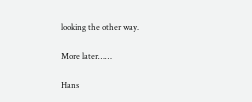looking the other way.

More later……

Hans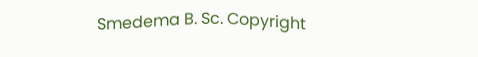Smedema B. Sc. Copyright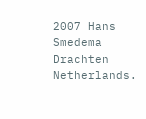2007 Hans Smedema Drachten Netherlands.